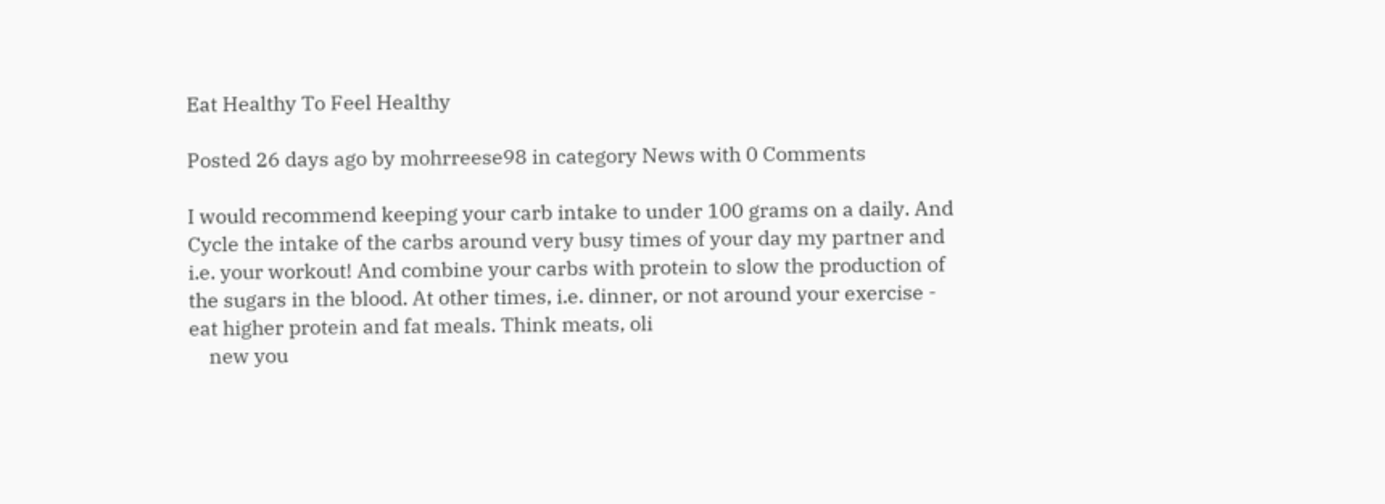Eat Healthy To Feel Healthy

Posted 26 days ago by mohrreese98 in category News with 0 Comments

I would recommend keeping your carb intake to under 100 grams on a daily. And Cycle the intake of the carbs around very busy times of your day my partner and i.e. your workout! And combine your carbs with protein to slow the production of the sugars in the blood. At other times, i.e. dinner, or not around your exercise - eat higher protein and fat meals. Think meats, oli
    new you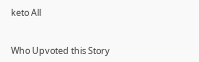keto All


Who Upvoted this Story